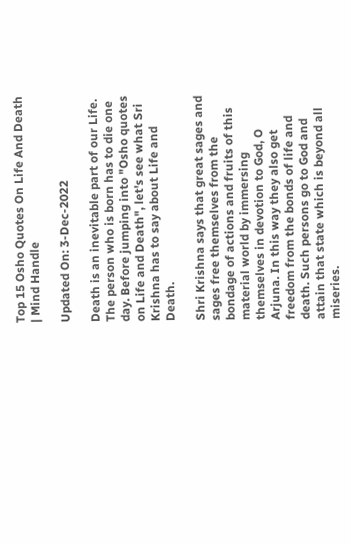Top 15 Osho Quotes On Life And Death | Mind Handle

Updated On: 3-Dec-2022

Death is an inevitable part of our Life. The person who is born has to die one day. Before jumping into "Osho quotes on Life and Death", let's see what Sri Krishna has to say about Life and Death.

Shri Krishna says that great sages and sages free themselves from the bondage of actions and fruits of this material world by immersing themselves in devotion to God, O Arjuna. In this way they also get freedom from the bonds of life and death. Such persons go to God and attain that state which is beyond all miseries.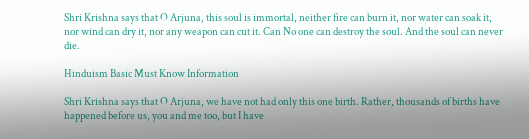Shri Krishna says that O Arjuna, this soul is immortal, neither fire can burn it, nor water can soak it, nor wind can dry it, nor any weapon can cut it. Can No one can destroy the soul. And the soul can never die.

Hinduism Basic Must Know Information

Shri Krishna says that O Arjuna, we have not had only this one birth. Rather, thousands of births have happened before us, you and me too, but I have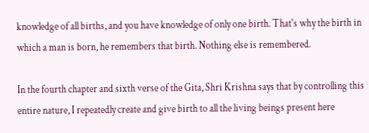knowledge of all births, and you have knowledge of only one birth. That's why the birth in which a man is born, he remembers that birth. Nothing else is remembered.

In the fourth chapter and sixth verse of the Gita, Shri Krishna says that by controlling this entire nature, I repeatedly create and give birth to all the living beings present here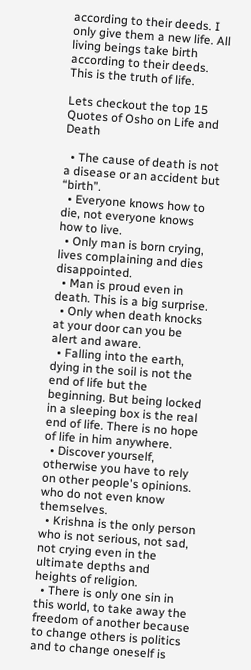according to their deeds. I only give them a new life. All living beings take birth according to their deeds. This is the truth of life.

Lets checkout the top 15 Quotes of Osho on Life and Death

  • The cause of death is not a disease or an accident but “birth”.
  • Everyone knows how to die, not everyone knows how to live.
  • Only man is born crying, lives complaining and dies disappointed.
  • Man is proud even in death. This is a big surprise.
  • Only when death knocks at your door can you be alert and aware.
  • Falling into the earth, dying in the soil is not the end of life but the beginning. But being locked in a sleeping box is the real end of life. There is no hope of life in him anywhere.
  • Discover yourself, otherwise you have to rely on other people's opinions. who do not even know themselves.
  • Krishna is the only person who is not serious, not sad, not crying even in the ultimate depths and heights of religion.
  • There is only one sin in this world, to take away the freedom of another because to change others is politics and to change oneself is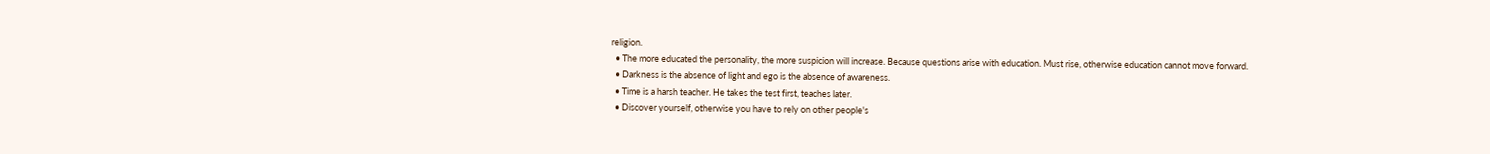religion.
  • The more educated the personality, the more suspicion will increase. Because questions arise with education. Must rise, otherwise education cannot move forward.
  • Darkness is the absence of light and ego is the absence of awareness.
  • Time is a harsh teacher. He takes the test first, teaches later.
  • Discover yourself, otherwise you have to rely on other people's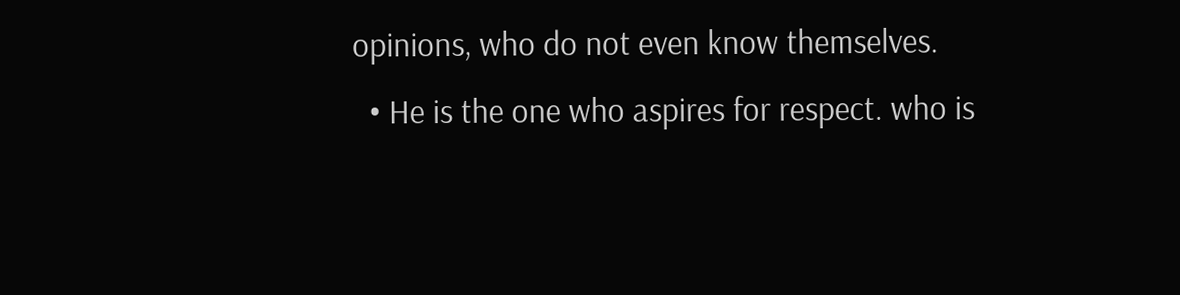opinions, who do not even know themselves.
  • He is the one who aspires for respect. who is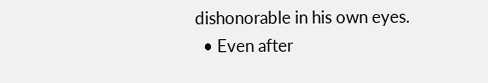dishonorable in his own eyes.
  • Even after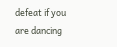defeat if you are dancing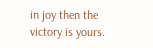in joy then the victory is yours.